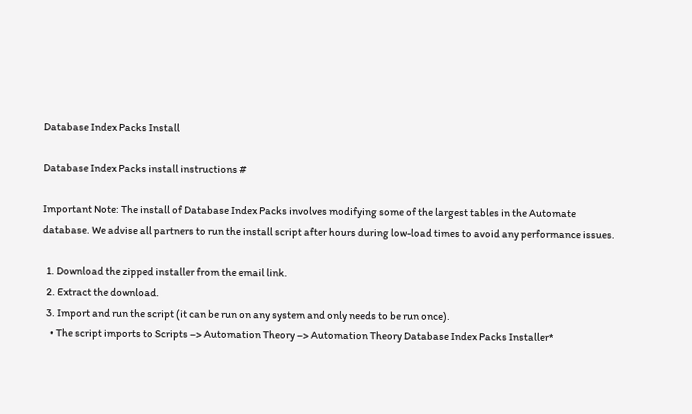Database Index Packs Install

Database Index Packs install instructions #

Important Note: The install of Database Index Packs involves modifying some of the largest tables in the Automate database. We advise all partners to run the install script after hours during low-load times to avoid any performance issues.

  1. Download the zipped installer from the email link.
  2. Extract the download.
  3. Import and run the script (it can be run on any system and only needs to be run once).
    • The script imports to Scripts –> Automation Theory –> Automation Theory Database Index Packs Installer*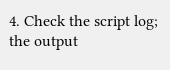4. Check the script log; the output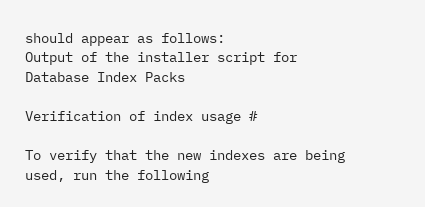should appear as follows:
Output of the installer script for Database Index Packs

Verification of index usage #

To verify that the new indexes are being used, run the following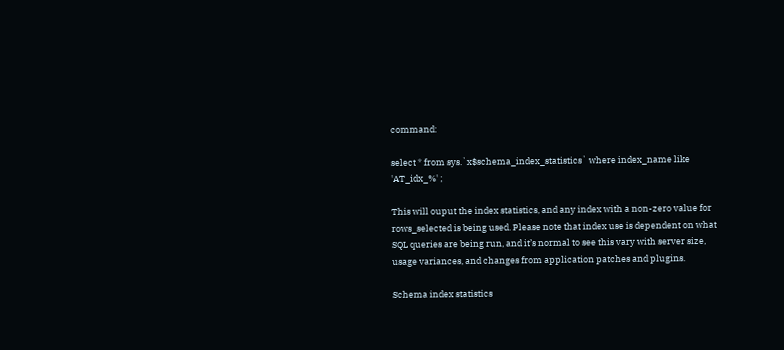command:

select * from sys.`x$schema_index_statistics` where index_name like 'AT_idx_%' ;

This will ouput the index statistics, and any index with a non-zero value for rows_selected is being used. Please note that index use is dependent on what SQL queries are being run, and it’s normal to see this vary with server size, usage variances, and changes from application patches and plugins.

Schema index statistics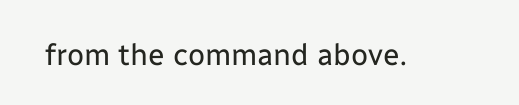from the command above.